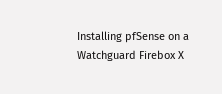Installing pfSense on a Watchguard Firebox X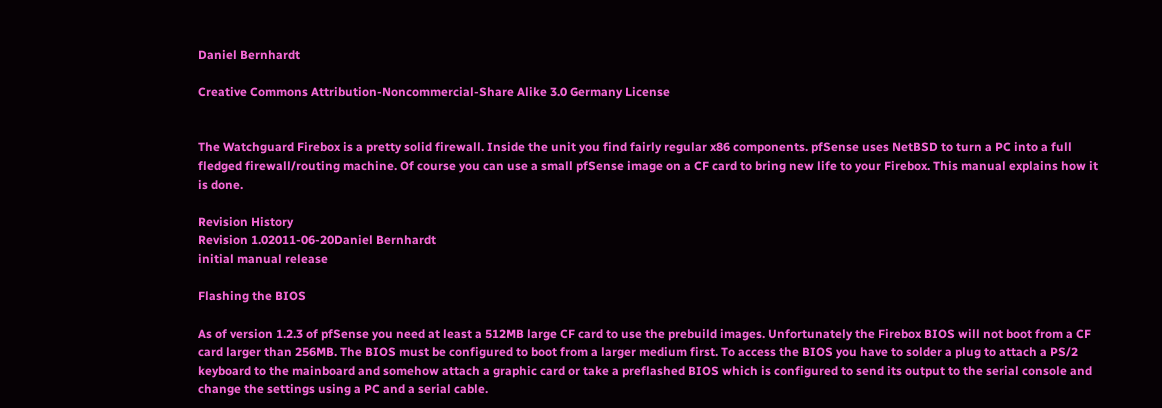Daniel Bernhardt

Creative Commons Attribution-Noncommercial-Share Alike 3.0 Germany License


The Watchguard Firebox is a pretty solid firewall. Inside the unit you find fairly regular x86 components. pfSense uses NetBSD to turn a PC into a full fledged firewall/routing machine. Of course you can use a small pfSense image on a CF card to bring new life to your Firebox. This manual explains how it is done.

Revision History
Revision 1.02011-06-20Daniel Bernhardt
initial manual release

Flashing the BIOS

As of version 1.2.3 of pfSense you need at least a 512MB large CF card to use the prebuild images. Unfortunately the Firebox BIOS will not boot from a CF card larger than 256MB. The BIOS must be configured to boot from a larger medium first. To access the BIOS you have to solder a plug to attach a PS/2 keyboard to the mainboard and somehow attach a graphic card or take a preflashed BIOS which is configured to send its output to the serial console and change the settings using a PC and a serial cable.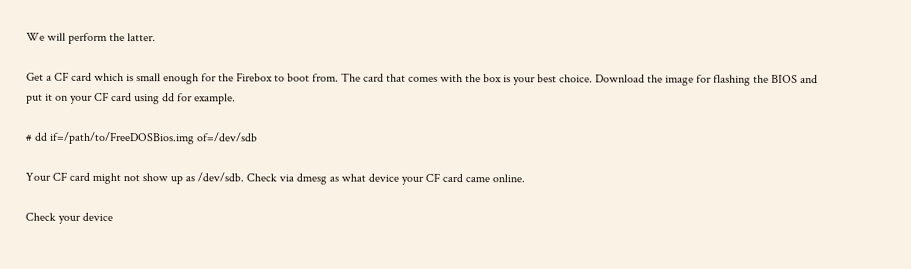We will perform the latter.

Get a CF card which is small enough for the Firebox to boot from. The card that comes with the box is your best choice. Download the image for flashing the BIOS and put it on your CF card using dd for example.

# dd if=/path/to/FreeDOSBios.img of=/dev/sdb

Your CF card might not show up as /dev/sdb. Check via dmesg as what device your CF card came online.

Check your device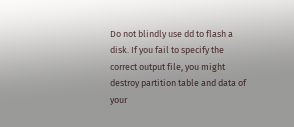Do not blindly use dd to flash a disk. If you fail to specify the correct output file, you might destroy partition table and data of your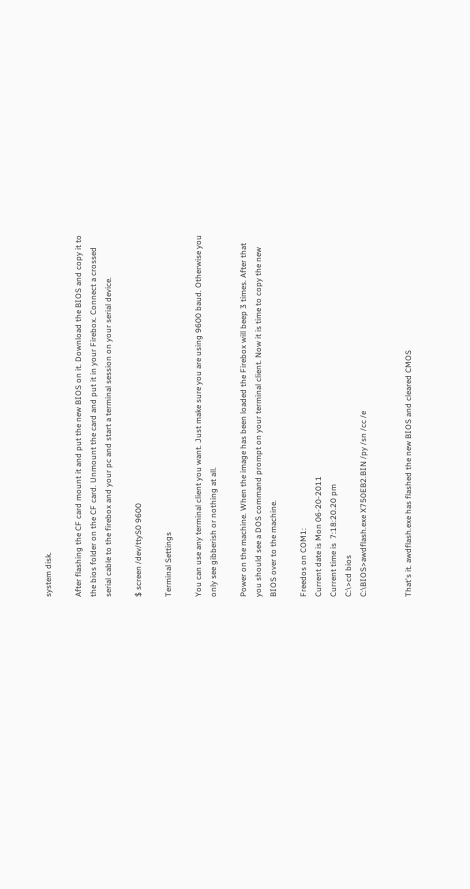system disk.

After flashing the CF card mount it and put the new BIOS on it. Download the BIOS and copy it to the bios folder on the CF card. Unmount the card and put it in your Firebox. Connect a crossed serial cable to the firebox and your pc and start a terminal session on your serial device.

$ screen /dev/ttyS0 9600

Terminal Settings

You can use any terminal client you want. Just make sure you are using 9600 baud. Otherwise you only see gibberish or nothing at all.

Power on the machine. When the image has been loaded the Firebox will beep 3 times. After that you should see a DOS command prompt on your terminal client. Now it is time to copy the new BIOS over to the machine.

Freedos on COM1:
Current date is Mon 06-20-2011
Current time is  7:18:20.20 pm
C:\>cd bios
C:\BIOS>awdflash.exe X750EB2.BIN /py /sn /cc /e


That's it. awdflash.exe has flashed the new BIOS and cleared CMOS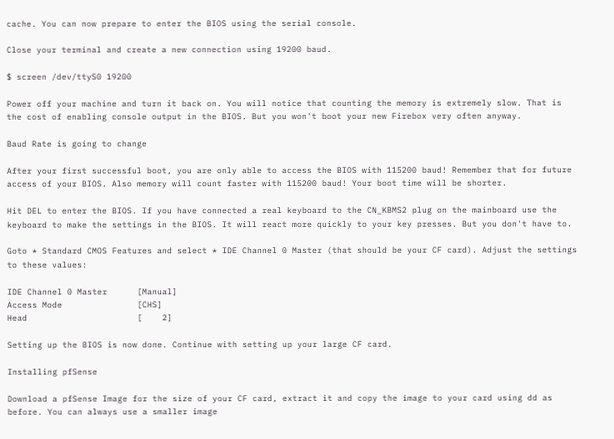cache. You can now prepare to enter the BIOS using the serial console.

Close your terminal and create a new connection using 19200 baud.

$ screen /dev/ttyS0 19200

Power off your machine and turn it back on. You will notice that counting the memory is extremely slow. That is the cost of enabling console output in the BIOS. But you won't boot your new Firebox very often anyway.

Baud Rate is going to change

After your first successful boot, you are only able to access the BIOS with 115200 baud! Remember that for future access of your BIOS. Also memory will count faster with 115200 baud! Your boot time will be shorter.

Hit DEL to enter the BIOS. If you have connected a real keyboard to the CN_KBMS2 plug on the mainboard use the keyboard to make the settings in the BIOS. It will react more quickly to your key presses. But you don't have to.

Goto * Standard CMOS Features and select * IDE Channel 0 Master (that should be your CF card). Adjust the settings to these values:

IDE Channel 0 Master      [Manual]
Access Mode               [CHS]
Head                      [    2]

Setting up the BIOS is now done. Continue with setting up your large CF card.

Installing pfSense

Download a pfSense Image for the size of your CF card, extract it and copy the image to your card using dd as before. You can always use a smaller image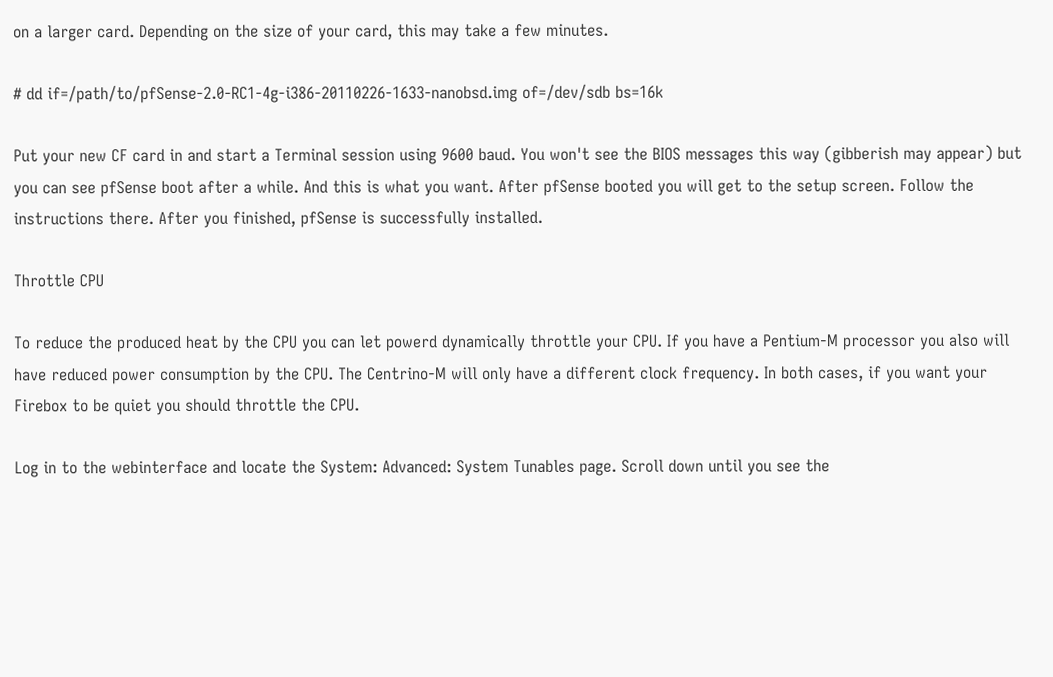on a larger card. Depending on the size of your card, this may take a few minutes.

# dd if=/path/to/pfSense-2.0-RC1-4g-i386-20110226-1633-nanobsd.img of=/dev/sdb bs=16k

Put your new CF card in and start a Terminal session using 9600 baud. You won't see the BIOS messages this way (gibberish may appear) but you can see pfSense boot after a while. And this is what you want. After pfSense booted you will get to the setup screen. Follow the instructions there. After you finished, pfSense is successfully installed.

Throttle CPU

To reduce the produced heat by the CPU you can let powerd dynamically throttle your CPU. If you have a Pentium-M processor you also will have reduced power consumption by the CPU. The Centrino-M will only have a different clock frequency. In both cases, if you want your Firebox to be quiet you should throttle the CPU.

Log in to the webinterface and locate the System: Advanced: System Tunables page. Scroll down until you see the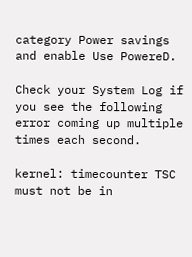category Power savings and enable Use PowereD.

Check your System Log if you see the following error coming up multiple times each second.

kernel: timecounter TSC must not be in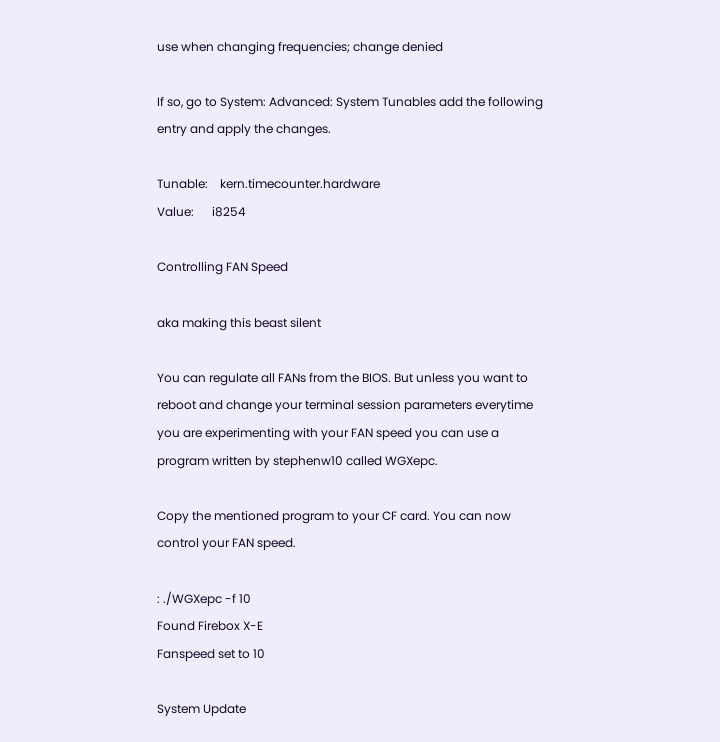use when changing frequencies; change denied

If so, go to System: Advanced: System Tunables add the following entry and apply the changes.

Tunable:    kern.timecounter.hardware
Value:      i8254

Controlling FAN Speed

aka making this beast silent

You can regulate all FANs from the BIOS. But unless you want to reboot and change your terminal session parameters everytime you are experimenting with your FAN speed you can use a program written by stephenw10 called WGXepc.

Copy the mentioned program to your CF card. You can now control your FAN speed.

: ./WGXepc -f 10
Found Firebox X-E
Fanspeed set to 10

System Update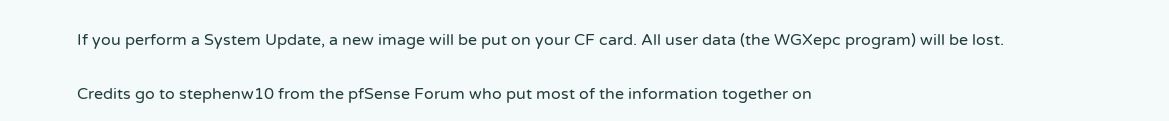If you perform a System Update, a new image will be put on your CF card. All user data (the WGXepc program) will be lost.


Credits go to stephenw10 from the pfSense Forum who put most of the information together on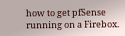how to get pfSense running on a Firebox.